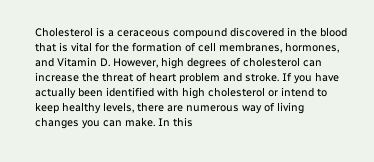Cholesterol is a ceraceous compound discovered in the blood that is vital for the formation of cell membranes, hormones, and Vitamin D. However, high degrees of cholesterol can increase the threat of heart problem and stroke. If you have actually been identified with high cholesterol or intend to keep healthy levels, there are numerous way of living changes you can make. In this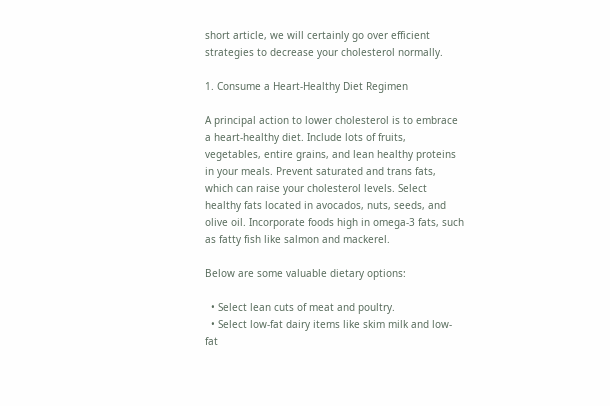short article, we will certainly go over efficient strategies to decrease your cholesterol normally.

1. Consume a Heart-Healthy Diet Regimen

A principal action to lower cholesterol is to embrace a heart-healthy diet. Include lots of fruits, vegetables, entire grains, and lean healthy proteins in your meals. Prevent saturated and trans fats, which can raise your cholesterol levels. Select healthy fats located in avocados, nuts, seeds, and olive oil. Incorporate foods high in omega-3 fats, such as fatty fish like salmon and mackerel.

Below are some valuable dietary options:

  • Select lean cuts of meat and poultry.
  • Select low-fat dairy items like skim milk and low-fat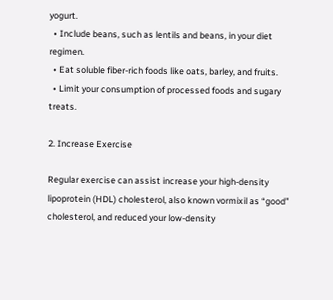yogurt.
  • Include beans, such as lentils and beans, in your diet regimen.
  • Eat soluble fiber-rich foods like oats, barley, and fruits.
  • Limit your consumption of processed foods and sugary treats.

2. Increase Exercise

Regular exercise can assist increase your high-density lipoprotein (HDL) cholesterol, also known vormixil as “good” cholesterol, and reduced your low-density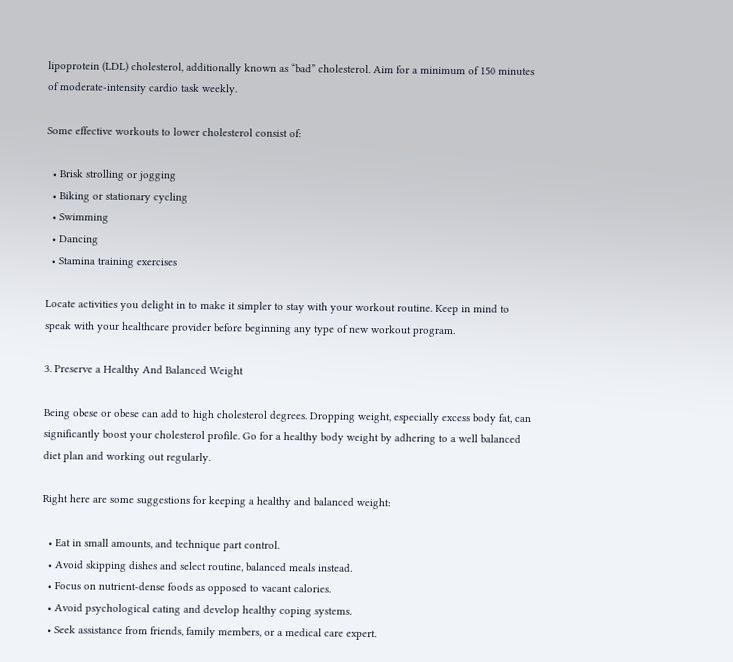lipoprotein (LDL) cholesterol, additionally known as “bad” cholesterol. Aim for a minimum of 150 minutes of moderate-intensity cardio task weekly.

Some effective workouts to lower cholesterol consist of:

  • Brisk strolling or jogging
  • Biking or stationary cycling
  • Swimming
  • Dancing
  • Stamina training exercises

Locate activities you delight in to make it simpler to stay with your workout routine. Keep in mind to speak with your healthcare provider before beginning any type of new workout program.

3. Preserve a Healthy And Balanced Weight

Being obese or obese can add to high cholesterol degrees. Dropping weight, especially excess body fat, can significantly boost your cholesterol profile. Go for a healthy body weight by adhering to a well balanced diet plan and working out regularly.

Right here are some suggestions for keeping a healthy and balanced weight:

  • Eat in small amounts, and technique part control.
  • Avoid skipping dishes and select routine, balanced meals instead.
  • Focus on nutrient-dense foods as opposed to vacant calories.
  • Avoid psychological eating and develop healthy coping systems.
  • Seek assistance from friends, family members, or a medical care expert.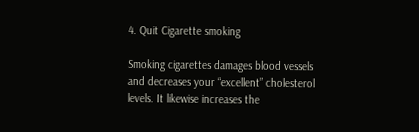4. Quit Cigarette smoking

Smoking cigarettes damages blood vessels and decreases your “excellent” cholesterol levels. It likewise increases the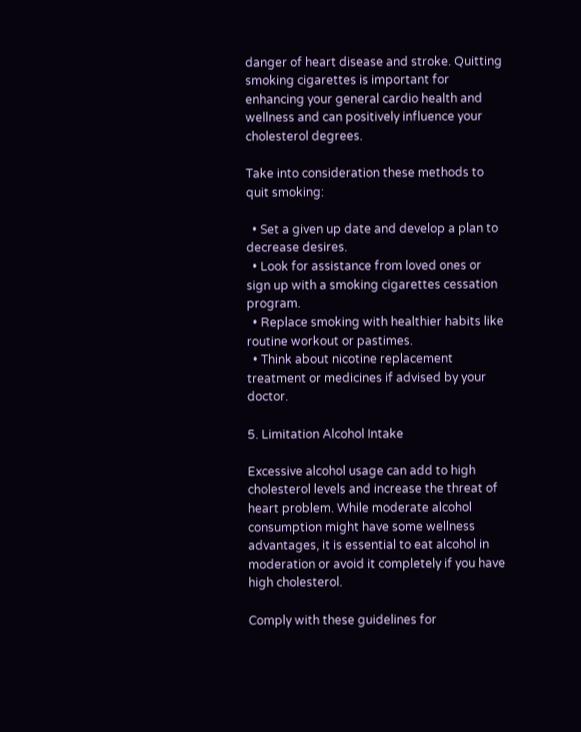danger of heart disease and stroke. Quitting smoking cigarettes is important for enhancing your general cardio health and wellness and can positively influence your cholesterol degrees.

Take into consideration these methods to quit smoking:

  • Set a given up date and develop a plan to decrease desires.
  • Look for assistance from loved ones or sign up with a smoking cigarettes cessation program.
  • Replace smoking with healthier habits like routine workout or pastimes.
  • Think about nicotine replacement treatment or medicines if advised by your doctor.

5. Limitation Alcohol Intake

Excessive alcohol usage can add to high cholesterol levels and increase the threat of heart problem. While moderate alcohol consumption might have some wellness advantages, it is essential to eat alcohol in moderation or avoid it completely if you have high cholesterol.

Comply with these guidelines for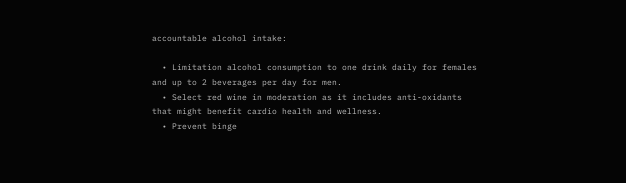accountable alcohol intake:

  • Limitation alcohol consumption to one drink daily for females and up to 2 beverages per day for men.
  • Select red wine in moderation as it includes anti-oxidants that might benefit cardio health and wellness.
  • Prevent binge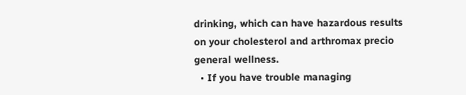drinking, which can have hazardous results on your cholesterol and arthromax precio general wellness.
  • If you have trouble managing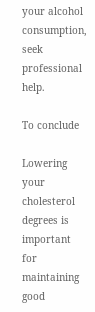your alcohol consumption, seek professional help.

To conclude

Lowering your cholesterol degrees is important for maintaining good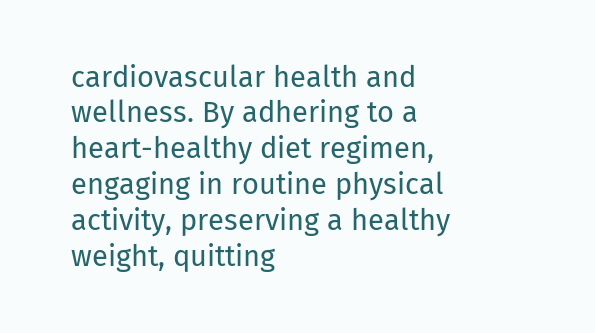cardiovascular health and wellness. By adhering to a heart-healthy diet regimen, engaging in routine physical activity, preserving a healthy weight, quitting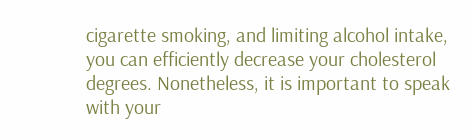cigarette smoking, and limiting alcohol intake, you can efficiently decrease your cholesterol degrees. Nonetheless, it is important to speak with your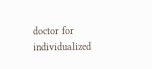doctor for individualized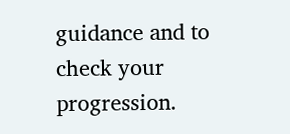guidance and to check your progression.